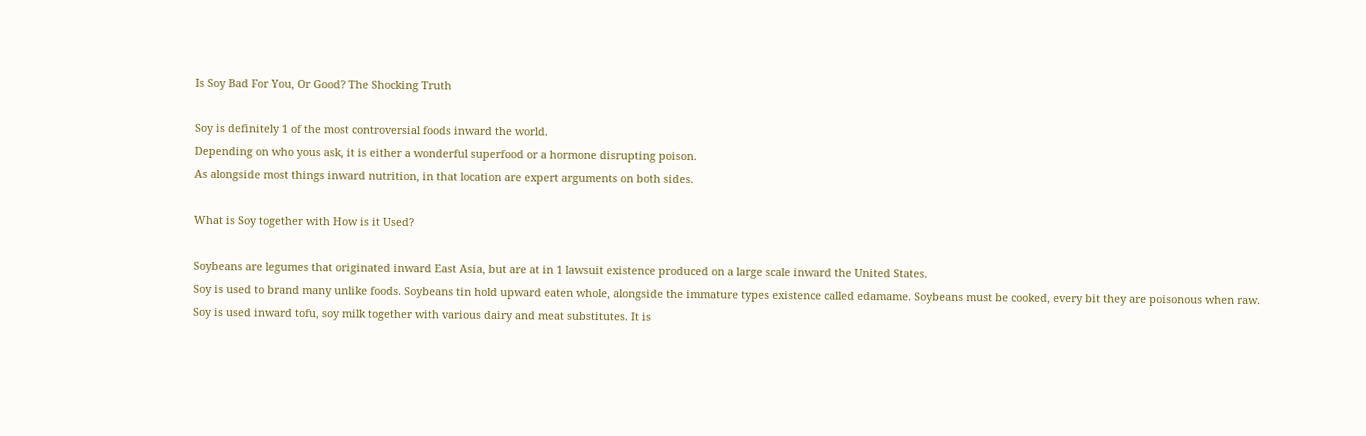Is Soy Bad For You, Or Good? The Shocking Truth

Soy is definitely 1 of the most controversial foods inward the world.
Depending on who yous ask, it is either a wonderful superfood or a hormone disrupting poison.
As alongside most things inward nutrition, in that location are expert arguments on both sides.

What is Soy together with How is it Used?

Soybeans are legumes that originated inward East Asia, but are at in 1 lawsuit existence produced on a large scale inward the United States.
Soy is used to brand many unlike foods. Soybeans tin hold upward eaten whole, alongside the immature types existence called edamame. Soybeans must be cooked, every bit they are poisonous when raw.
Soy is used inward tofu, soy milk together with various dairy and meat substitutes. It is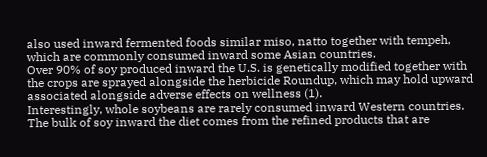also used inward fermented foods similar miso, natto together with tempeh, which are commonly consumed inward some Asian countries.
Over 90% of soy produced inward the U.S. is genetically modified together with the crops are sprayed alongside the herbicide Roundup, which may hold upward associated alongside adverse effects on wellness (1).
Interestingly, whole soybeans are rarely consumed inward Western countries. The bulk of soy inward the diet comes from the refined products that are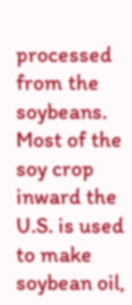processed from the soybeans.
Most of the soy crop inward the U.S. is used to make soybean oil,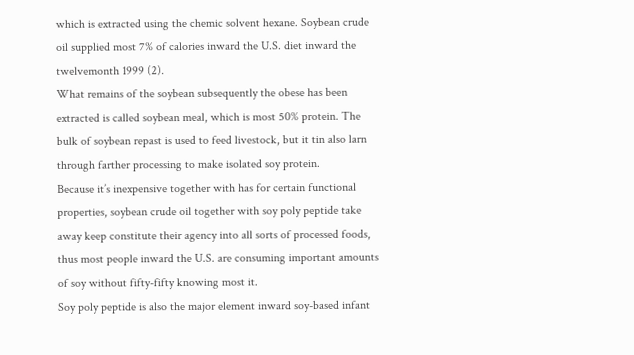which is extracted using the chemic solvent hexane. Soybean crude oil supplied most 7% of calories inward the U.S. diet inward the twelvemonth 1999 (2).
What remains of the soybean subsequently the obese has been extracted is called soybean meal, which is most 50% protein. The bulk of soybean repast is used to feed livestock, but it tin also larn through farther processing to make isolated soy protein.
Because it’s inexpensive together with has for certain functional properties, soybean crude oil together with soy poly peptide take away keep constitute their agency into all sorts of processed foods, thus most people inward the U.S. are consuming important amounts of soy without fifty-fifty knowing most it.
Soy poly peptide is also the major element inward soy-based infant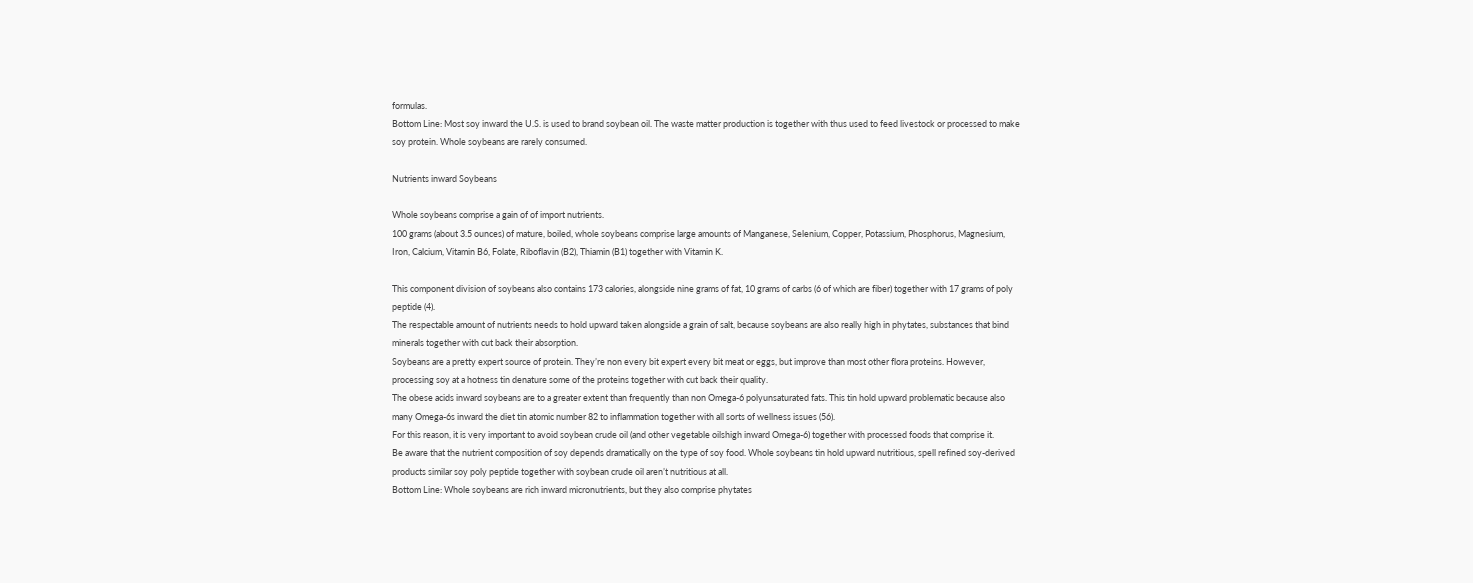formulas.
Bottom Line: Most soy inward the U.S. is used to brand soybean oil. The waste matter production is together with thus used to feed livestock or processed to make soy protein. Whole soybeans are rarely consumed.

Nutrients inward Soybeans

Whole soybeans comprise a gain of of import nutrients.
100 grams (about 3.5 ounces) of mature, boiled, whole soybeans comprise large amounts of Manganese, Selenium, Copper, Potassium, Phosphorus, Magnesium, Iron, Calcium, Vitamin B6, Folate, Riboflavin (B2), Thiamin (B1) together with Vitamin K.

This component division of soybeans also contains 173 calories, alongside nine grams of fat, 10 grams of carbs (6 of which are fiber) together with 17 grams of poly peptide (4).
The respectable amount of nutrients needs to hold upward taken alongside a grain of salt, because soybeans are also really high in phytates, substances that bind minerals together with cut back their absorption.
Soybeans are a pretty expert source of protein. They’re non every bit expert every bit meat or eggs, but improve than most other flora proteins. However, processing soy at a hotness tin denature some of the proteins together with cut back their quality.
The obese acids inward soybeans are to a greater extent than frequently than non Omega-6 polyunsaturated fats. This tin hold upward problematic because also many Omega-6s inward the diet tin atomic number 82 to inflammation together with all sorts of wellness issues (56).
For this reason, it is very important to avoid soybean crude oil (and other vegetable oilshigh inward Omega-6) together with processed foods that comprise it.
Be aware that the nutrient composition of soy depends dramatically on the type of soy food. Whole soybeans tin hold upward nutritious, spell refined soy-derived products similar soy poly peptide together with soybean crude oil aren’t nutritious at all.
Bottom Line: Whole soybeans are rich inward micronutrients, but they also comprise phytates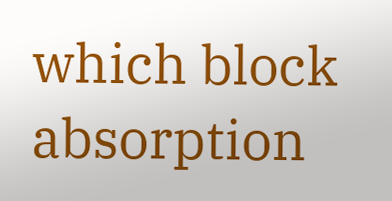which block absorption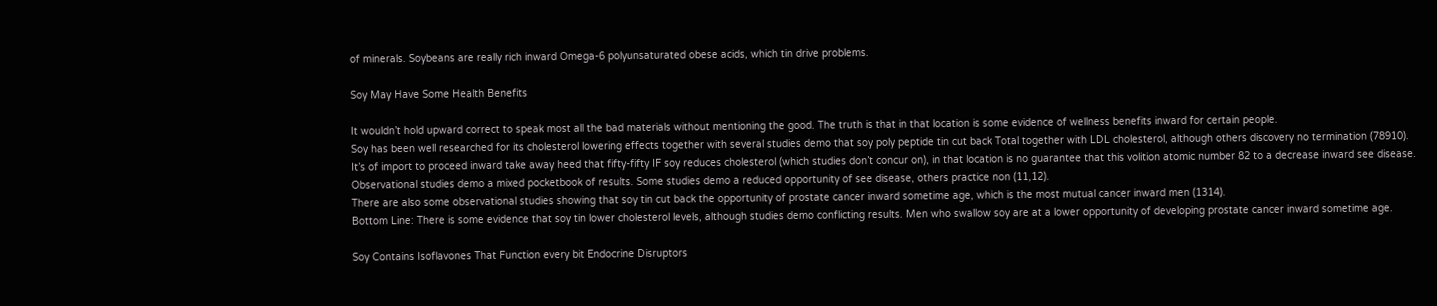of minerals. Soybeans are really rich inward Omega-6 polyunsaturated obese acids, which tin drive problems.

Soy May Have Some Health Benefits

It wouldn’t hold upward correct to speak most all the bad materials without mentioning the good. The truth is that in that location is some evidence of wellness benefits inward for certain people.
Soy has been well researched for its cholesterol lowering effects together with several studies demo that soy poly peptide tin cut back Total together with LDL cholesterol, although others discovery no termination (78910).
It’s of import to proceed inward take away heed that fifty-fifty IF soy reduces cholesterol (which studies don’t concur on), in that location is no guarantee that this volition atomic number 82 to a decrease inward see disease.
Observational studies demo a mixed pocketbook of results. Some studies demo a reduced opportunity of see disease, others practice non (11,12).
There are also some observational studies showing that soy tin cut back the opportunity of prostate cancer inward sometime age, which is the most mutual cancer inward men (1314).
Bottom Line: There is some evidence that soy tin lower cholesterol levels, although studies demo conflicting results. Men who swallow soy are at a lower opportunity of developing prostate cancer inward sometime age.

Soy Contains Isoflavones That Function every bit Endocrine Disruptors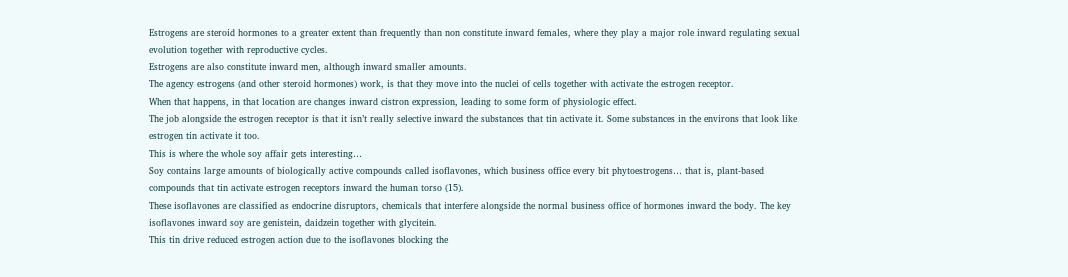Estrogens are steroid hormones to a greater extent than frequently than non constitute inward females, where they play a major role inward regulating sexual evolution together with reproductive cycles.
Estrogens are also constitute inward men, although inward smaller amounts.
The agency estrogens (and other steroid hormones) work, is that they move into the nuclei of cells together with activate the estrogen receptor.
When that happens, in that location are changes inward cistron expression, leading to some form of physiologic effect.
The job alongside the estrogen receptor is that it isn’t really selective inward the substances that tin activate it. Some substances in the environs that look like estrogen tin activate it too.
This is where the whole soy affair gets interesting…
Soy contains large amounts of biologically active compounds called isoflavones, which business office every bit phytoestrogens… that is, plant-based compounds that tin activate estrogen receptors inward the human torso (15).
These isoflavones are classified as endocrine disruptors, chemicals that interfere alongside the normal business office of hormones inward the body. The key isoflavones inward soy are genistein, daidzein together with glycitein.
This tin drive reduced estrogen action due to the isoflavones blocking the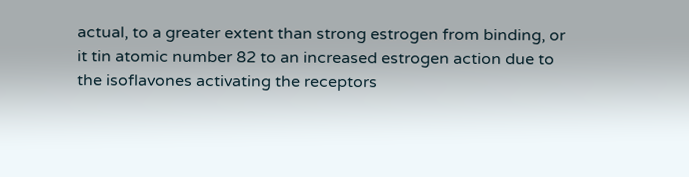actual, to a greater extent than strong estrogen from binding, or it tin atomic number 82 to an increased estrogen action due to the isoflavones activating the receptors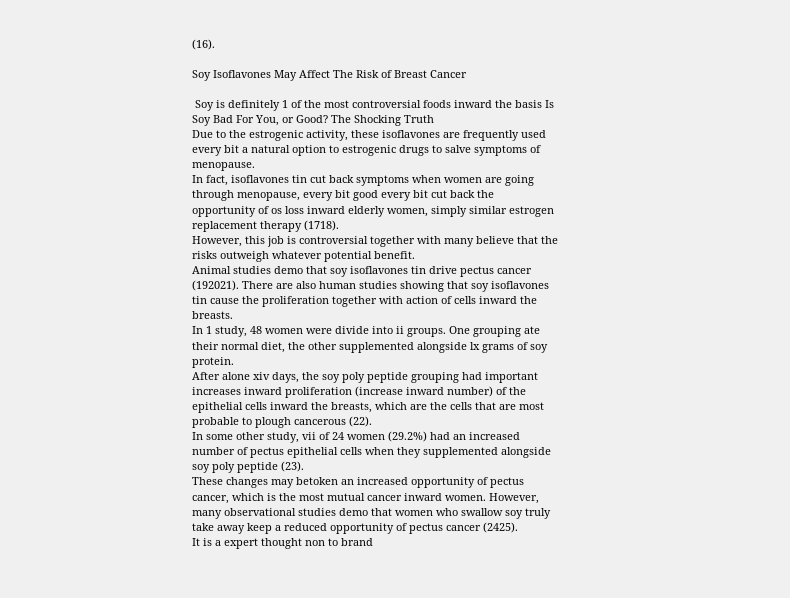(16).

Soy Isoflavones May Affect The Risk of Breast Cancer

 Soy is definitely 1 of the most controversial foods inward the basis Is Soy Bad For You, or Good? The Shocking Truth
Due to the estrogenic activity, these isoflavones are frequently used every bit a natural option to estrogenic drugs to salve symptoms of menopause.
In fact, isoflavones tin cut back symptoms when women are going through menopause, every bit good every bit cut back the opportunity of os loss inward elderly women, simply similar estrogen replacement therapy (1718).
However, this job is controversial together with many believe that the risks outweigh whatever potential benefit.
Animal studies demo that soy isoflavones tin drive pectus cancer (192021). There are also human studies showing that soy isoflavones tin cause the proliferation together with action of cells inward the breasts.
In 1 study, 48 women were divide into ii groups. One grouping ate their normal diet, the other supplemented alongside lx grams of soy protein.
After alone xiv days, the soy poly peptide grouping had important increases inward proliferation (increase inward number) of the epithelial cells inward the breasts, which are the cells that are most probable to plough cancerous (22).
In some other study, vii of 24 women (29.2%) had an increased number of pectus epithelial cells when they supplemented alongside soy poly peptide (23).
These changes may betoken an increased opportunity of pectus cancer, which is the most mutual cancer inward women. However, many observational studies demo that women who swallow soy truly take away keep a reduced opportunity of pectus cancer (2425).
It is a expert thought non to brand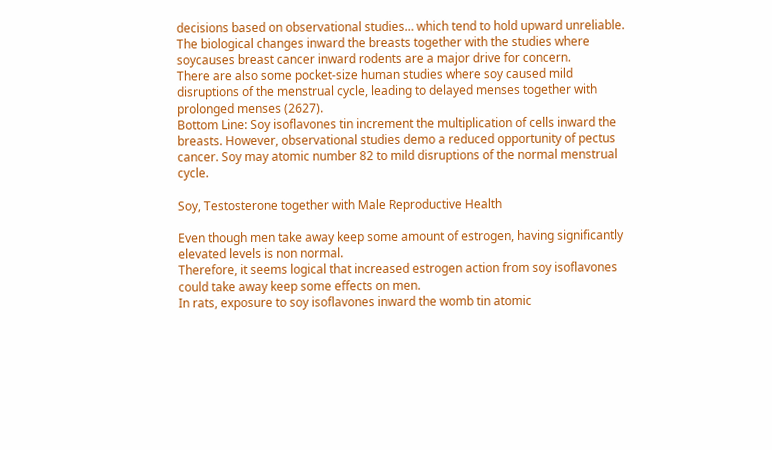decisions based on observational studies… which tend to hold upward unreliable. The biological changes inward the breasts together with the studies where soycauses breast cancer inward rodents are a major drive for concern.
There are also some pocket-size human studies where soy caused mild disruptions of the menstrual cycle, leading to delayed menses together with prolonged menses (2627).
Bottom Line: Soy isoflavones tin increment the multiplication of cells inward the breasts. However, observational studies demo a reduced opportunity of pectus cancer. Soy may atomic number 82 to mild disruptions of the normal menstrual cycle.

Soy, Testosterone together with Male Reproductive Health

Even though men take away keep some amount of estrogen, having significantly elevated levels is non normal.
Therefore, it seems logical that increased estrogen action from soy isoflavones could take away keep some effects on men.
In rats, exposure to soy isoflavones inward the womb tin atomic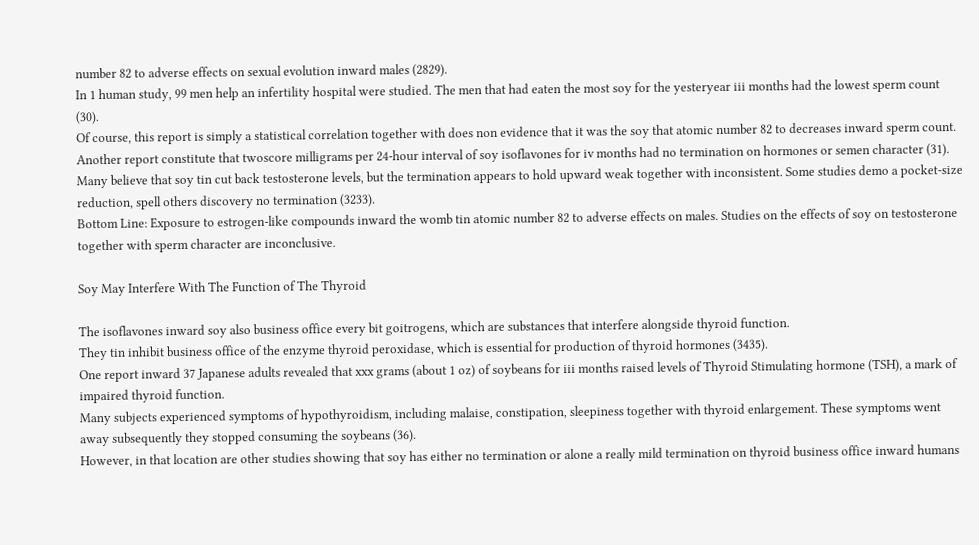number 82 to adverse effects on sexual evolution inward males (2829).
In 1 human study, 99 men help an infertility hospital were studied. The men that had eaten the most soy for the yesteryear iii months had the lowest sperm count (30).
Of course, this report is simply a statistical correlation together with does non evidence that it was the soy that atomic number 82 to decreases inward sperm count.
Another report constitute that twoscore milligrams per 24-hour interval of soy isoflavones for iv months had no termination on hormones or semen character (31).
Many believe that soy tin cut back testosterone levels, but the termination appears to hold upward weak together with inconsistent. Some studies demo a pocket-size reduction, spell others discovery no termination (3233).
Bottom Line: Exposure to estrogen-like compounds inward the womb tin atomic number 82 to adverse effects on males. Studies on the effects of soy on testosterone together with sperm character are inconclusive.

Soy May Interfere With The Function of The Thyroid

The isoflavones inward soy also business office every bit goitrogens, which are substances that interfere alongside thyroid function.
They tin inhibit business office of the enzyme thyroid peroxidase, which is essential for production of thyroid hormones (3435).
One report inward 37 Japanese adults revealed that xxx grams (about 1 oz) of soybeans for iii months raised levels of Thyroid Stimulating hormone (TSH), a mark of impaired thyroid function.
Many subjects experienced symptoms of hypothyroidism, including malaise, constipation, sleepiness together with thyroid enlargement. These symptoms went away subsequently they stopped consuming the soybeans (36).
However, in that location are other studies showing that soy has either no termination or alone a really mild termination on thyroid business office inward humans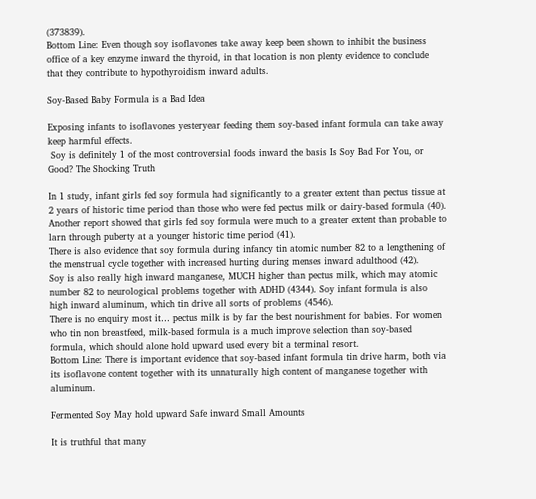(373839).
Bottom Line: Even though soy isoflavones take away keep been shown to inhibit the business office of a key enzyme inward the thyroid, in that location is non plenty evidence to conclude that they contribute to hypothyroidism inward adults.

Soy-Based Baby Formula is a Bad Idea

Exposing infants to isoflavones yesteryear feeding them soy-based infant formula can take away keep harmful effects.
 Soy is definitely 1 of the most controversial foods inward the basis Is Soy Bad For You, or Good? The Shocking Truth

In 1 study, infant girls fed soy formula had significantly to a greater extent than pectus tissue at 2 years of historic time period than those who were fed pectus milk or dairy-based formula (40).
Another report showed that girls fed soy formula were much to a greater extent than probable to larn through puberty at a younger historic time period (41).
There is also evidence that soy formula during infancy tin atomic number 82 to a lengthening of the menstrual cycle together with increased hurting during menses inward adulthood (42).
Soy is also really high inward manganese, MUCH higher than pectus milk, which may atomic number 82 to neurological problems together with ADHD (4344). Soy infant formula is also high inward aluminum, which tin drive all sorts of problems (4546).
There is no enquiry most it… pectus milk is by far the best nourishment for babies. For women who tin non breastfeed, milk-based formula is a much improve selection than soy-based formula, which should alone hold upward used every bit a terminal resort.
Bottom Line: There is important evidence that soy-based infant formula tin drive harm, both via its isoflavone content together with its unnaturally high content of manganese together with aluminum.

Fermented Soy May hold upward Safe inward Small Amounts

It is truthful that many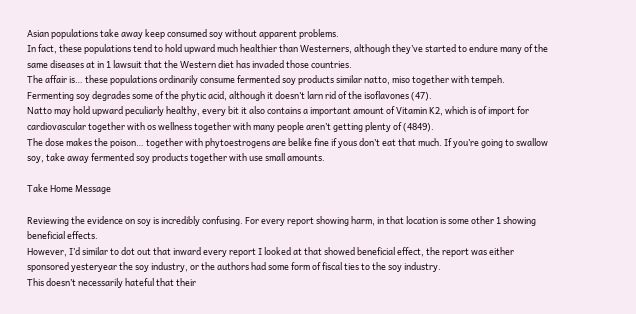Asian populations take away keep consumed soy without apparent problems.
In fact, these populations tend to hold upward much healthier than Westerners, although they’ve started to endure many of the same diseases at in 1 lawsuit that the Western diet has invaded those countries.
The affair is… these populations ordinarily consume fermented soy products similar natto, miso together with tempeh.
Fermenting soy degrades some of the phytic acid, although it doesn’t larn rid of the isoflavones (47).
Natto may hold upward peculiarly healthy, every bit it also contains a important amount of Vitamin K2, which is of import for cardiovascular together with os wellness together with many people aren’t getting plenty of (4849).
The dose makes the poison… together with phytoestrogens are belike fine if yous don’t eat that much. If you’re going to swallow soy, take away fermented soy products together with use small amounts.

Take Home Message

Reviewing the evidence on soy is incredibly confusing. For every report showing harm, in that location is some other 1 showing beneficial effects.
However, I’d similar to dot out that inward every report I looked at that showed beneficial effect, the report was either sponsored yesteryear the soy industry, or the authors had some form of fiscal ties to the soy industry.
This doesn’t necessarily hateful that their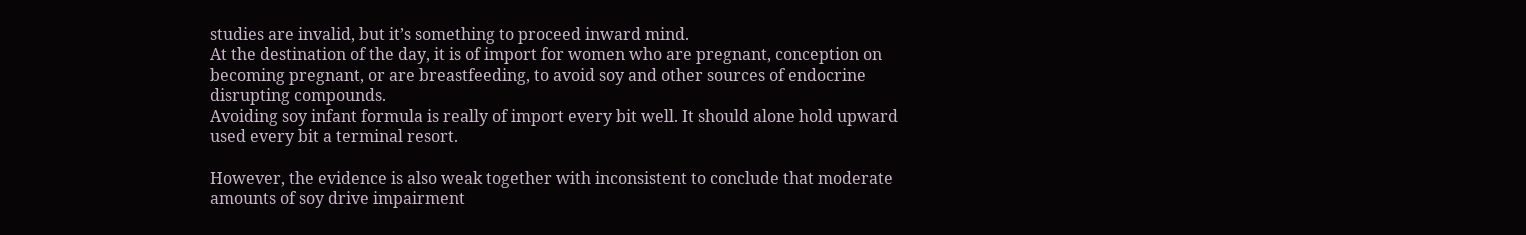studies are invalid, but it’s something to proceed inward mind.
At the destination of the day, it is of import for women who are pregnant, conception on becoming pregnant, or are breastfeeding, to avoid soy and other sources of endocrine disrupting compounds.
Avoiding soy infant formula is really of import every bit well. It should alone hold upward used every bit a terminal resort.

However, the evidence is also weak together with inconsistent to conclude that moderate amounts of soy drive impairment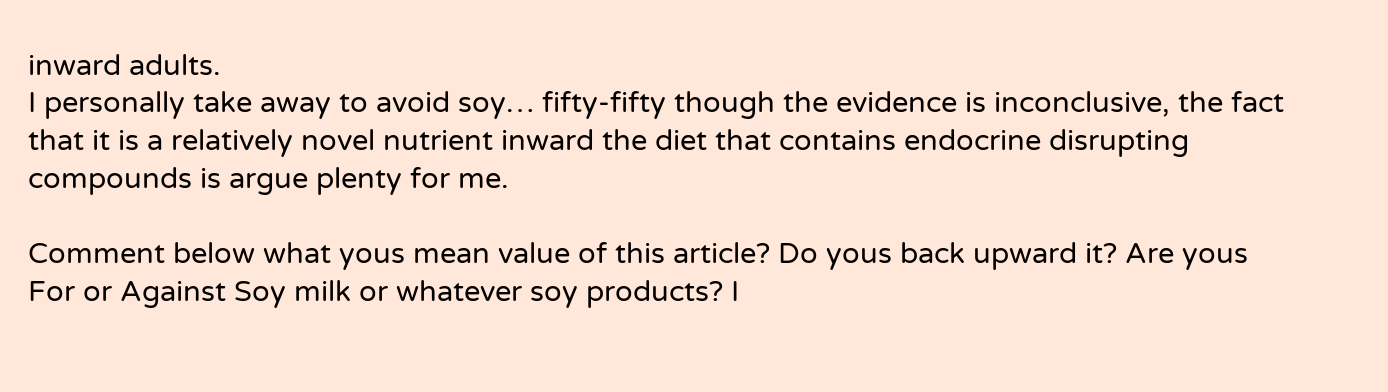inward adults.
I personally take away to avoid soy… fifty-fifty though the evidence is inconclusive, the fact that it is a relatively novel nutrient inward the diet that contains endocrine disrupting compounds is argue plenty for me.

Comment below what yous mean value of this article? Do yous back upward it? Are yous For or Against Soy milk or whatever soy products? I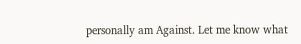personally am Against. Let me know what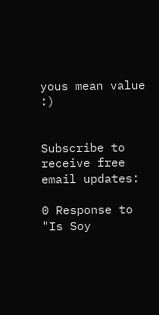yous mean value :)


Subscribe to receive free email updates:

0 Response to "Is Soy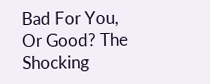Bad For You, Or Good? The Shocking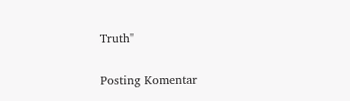Truth"

Posting Komentar